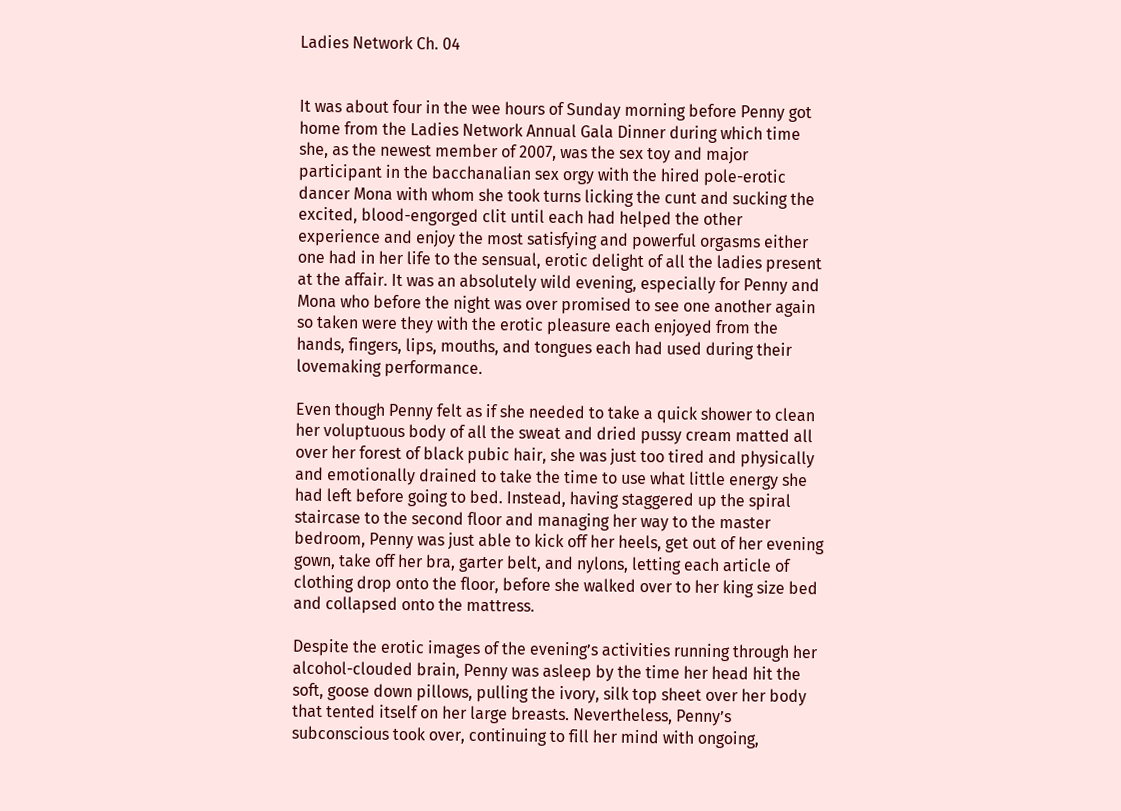Ladies Network Ch. 04


It was about four in the wee hours of Sunday morning before Penny got home from the Ladies Network Annual Gala Dinner during which time she, as the newest member of 2007, was the sex toy and major participant in the bacchanalian sex orgy with the hired pole-erotic dancer Mona with whom she took turns licking the cunt and sucking the excited, blood-engorged clit until each had helped the other experience and enjoy the most satisfying and powerful orgasms either one had in her life to the sensual, erotic delight of all the ladies present at the affair. It was an absolutely wild evening, especially for Penny and Mona who before the night was over promised to see one another again so taken were they with the erotic pleasure each enjoyed from the hands, fingers, lips, mouths, and tongues each had used during their lovemaking performance.

Even though Penny felt as if she needed to take a quick shower to clean her voluptuous body of all the sweat and dried pussy cream matted all over her forest of black pubic hair, she was just too tired and physically and emotionally drained to take the time to use what little energy she had left before going to bed. Instead, having staggered up the spiral staircase to the second floor and managing her way to the master bedroom, Penny was just able to kick off her heels, get out of her evening gown, take off her bra, garter belt, and nylons, letting each article of clothing drop onto the floor, before she walked over to her king size bed and collapsed onto the mattress.

Despite the erotic images of the evening’s activities running through her alcohol-clouded brain, Penny was asleep by the time her head hit the soft, goose down pillows, pulling the ivory, silk top sheet over her body that tented itself on her large breasts. Nevertheless, Penny’s subconscious took over, continuing to fill her mind with ongoing,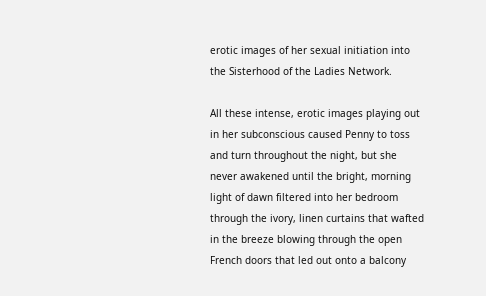erotic images of her sexual initiation into the Sisterhood of the Ladies Network.

All these intense, erotic images playing out in her subconscious caused Penny to toss and turn throughout the night, but she never awakened until the bright, morning light of dawn filtered into her bedroom through the ivory, linen curtains that wafted in the breeze blowing through the open French doors that led out onto a balcony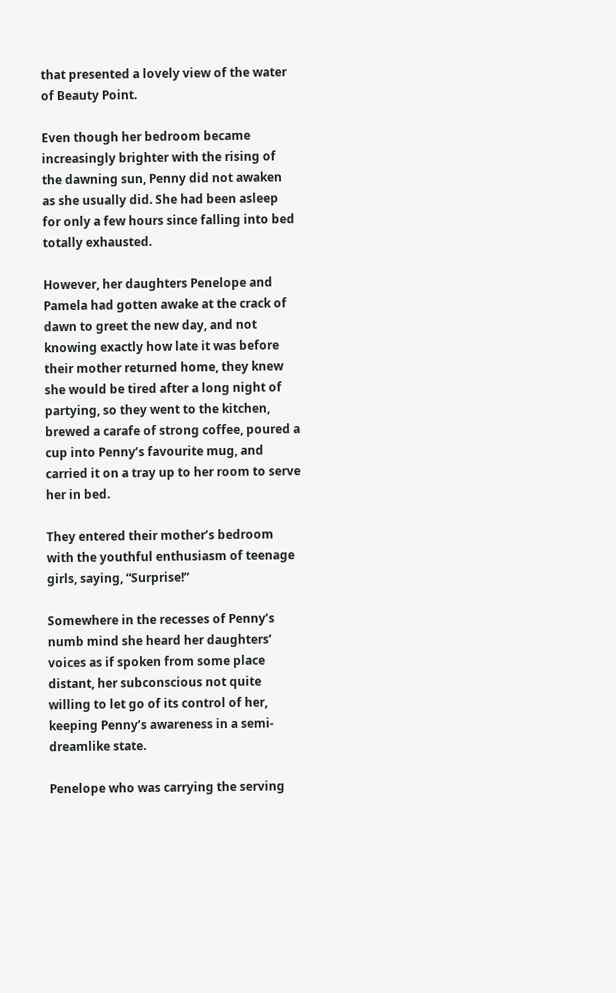that presented a lovely view of the water of Beauty Point.

Even though her bedroom became increasingly brighter with the rising of the dawning sun, Penny did not awaken as she usually did. She had been asleep for only a few hours since falling into bed totally exhausted.

However, her daughters Penelope and Pamela had gotten awake at the crack of dawn to greet the new day, and not knowing exactly how late it was before their mother returned home, they knew she would be tired after a long night of partying, so they went to the kitchen, brewed a carafe of strong coffee, poured a cup into Penny’s favourite mug, and carried it on a tray up to her room to serve her in bed.

They entered their mother’s bedroom with the youthful enthusiasm of teenage girls, saying, “Surprise!”

Somewhere in the recesses of Penny’s numb mind she heard her daughters’ voices as if spoken from some place distant, her subconscious not quite willing to let go of its control of her, keeping Penny’s awareness in a semi-dreamlike state.

Penelope who was carrying the serving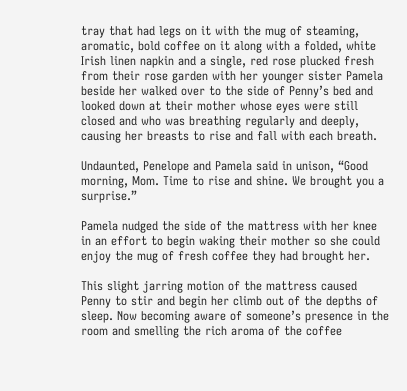tray that had legs on it with the mug of steaming, aromatic, bold coffee on it along with a folded, white Irish linen napkin and a single, red rose plucked fresh from their rose garden with her younger sister Pamela beside her walked over to the side of Penny’s bed and looked down at their mother whose eyes were still closed and who was breathing regularly and deeply, causing her breasts to rise and fall with each breath.

Undaunted, Penelope and Pamela said in unison, “Good morning, Mom. Time to rise and shine. We brought you a surprise.”

Pamela nudged the side of the mattress with her knee in an effort to begin waking their mother so she could enjoy the mug of fresh coffee they had brought her.

This slight jarring motion of the mattress caused Penny to stir and begin her climb out of the depths of sleep. Now becoming aware of someone’s presence in the room and smelling the rich aroma of the coffee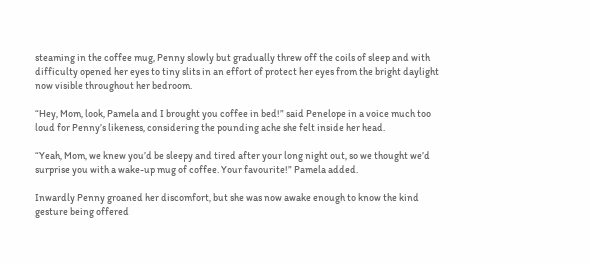steaming in the coffee mug, Penny slowly but gradually threw off the coils of sleep and with difficulty opened her eyes to tiny slits in an effort of protect her eyes from the bright daylight now visible throughout her bedroom.

“Hey, Mom, look, Pamela and I brought you coffee in bed!” said Penelope in a voice much too loud for Penny’s likeness, considering the pounding ache she felt inside her head.

“Yeah, Mom, we knew you’d be sleepy and tired after your long night out, so we thought we’d surprise you with a wake-up mug of coffee. Your favourite!” Pamela added.

Inwardly Penny groaned her discomfort, but she was now awake enough to know the kind gesture being offered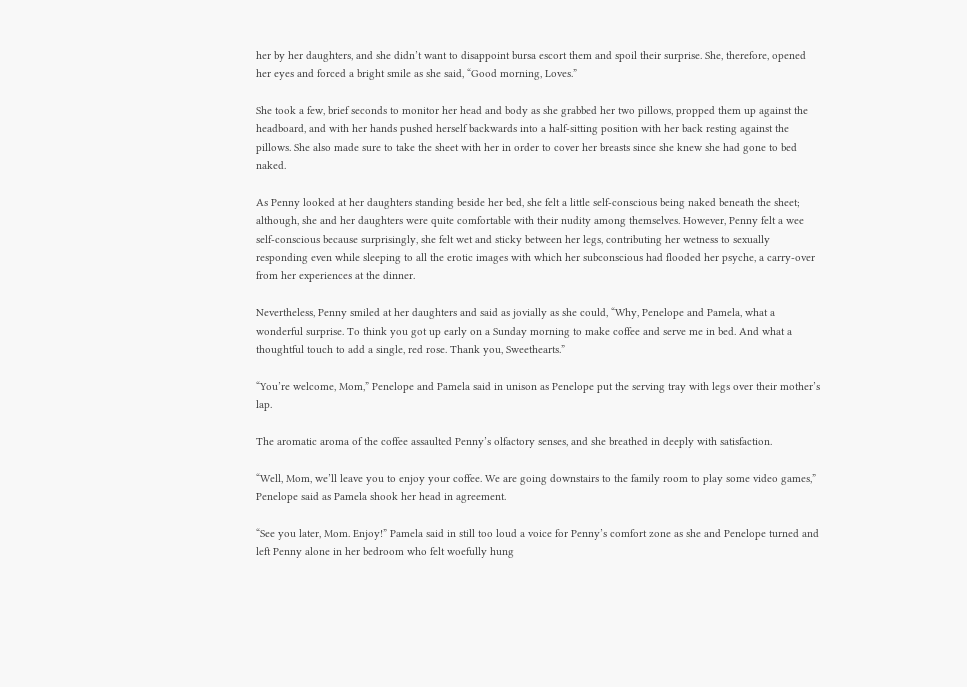her by her daughters, and she didn’t want to disappoint bursa escort them and spoil their surprise. She, therefore, opened her eyes and forced a bright smile as she said, “Good morning, Loves.”

She took a few, brief seconds to monitor her head and body as she grabbed her two pillows, propped them up against the headboard, and with her hands pushed herself backwards into a half-sitting position with her back resting against the pillows. She also made sure to take the sheet with her in order to cover her breasts since she knew she had gone to bed naked.

As Penny looked at her daughters standing beside her bed, she felt a little self-conscious being naked beneath the sheet; although, she and her daughters were quite comfortable with their nudity among themselves. However, Penny felt a wee self-conscious because surprisingly, she felt wet and sticky between her legs, contributing her wetness to sexually responding even while sleeping to all the erotic images with which her subconscious had flooded her psyche, a carry-over from her experiences at the dinner.

Nevertheless, Penny smiled at her daughters and said as jovially as she could, “Why, Penelope and Pamela, what a wonderful surprise. To think you got up early on a Sunday morning to make coffee and serve me in bed. And what a thoughtful touch to add a single, red rose. Thank you, Sweethearts.”

“You’re welcome, Mom,” Penelope and Pamela said in unison as Penelope put the serving tray with legs over their mother’s lap.

The aromatic aroma of the coffee assaulted Penny’s olfactory senses, and she breathed in deeply with satisfaction.

“Well, Mom, we’ll leave you to enjoy your coffee. We are going downstairs to the family room to play some video games,” Penelope said as Pamela shook her head in agreement.

“See you later, Mom. Enjoy!” Pamela said in still too loud a voice for Penny’s comfort zone as she and Penelope turned and left Penny alone in her bedroom who felt woefully hung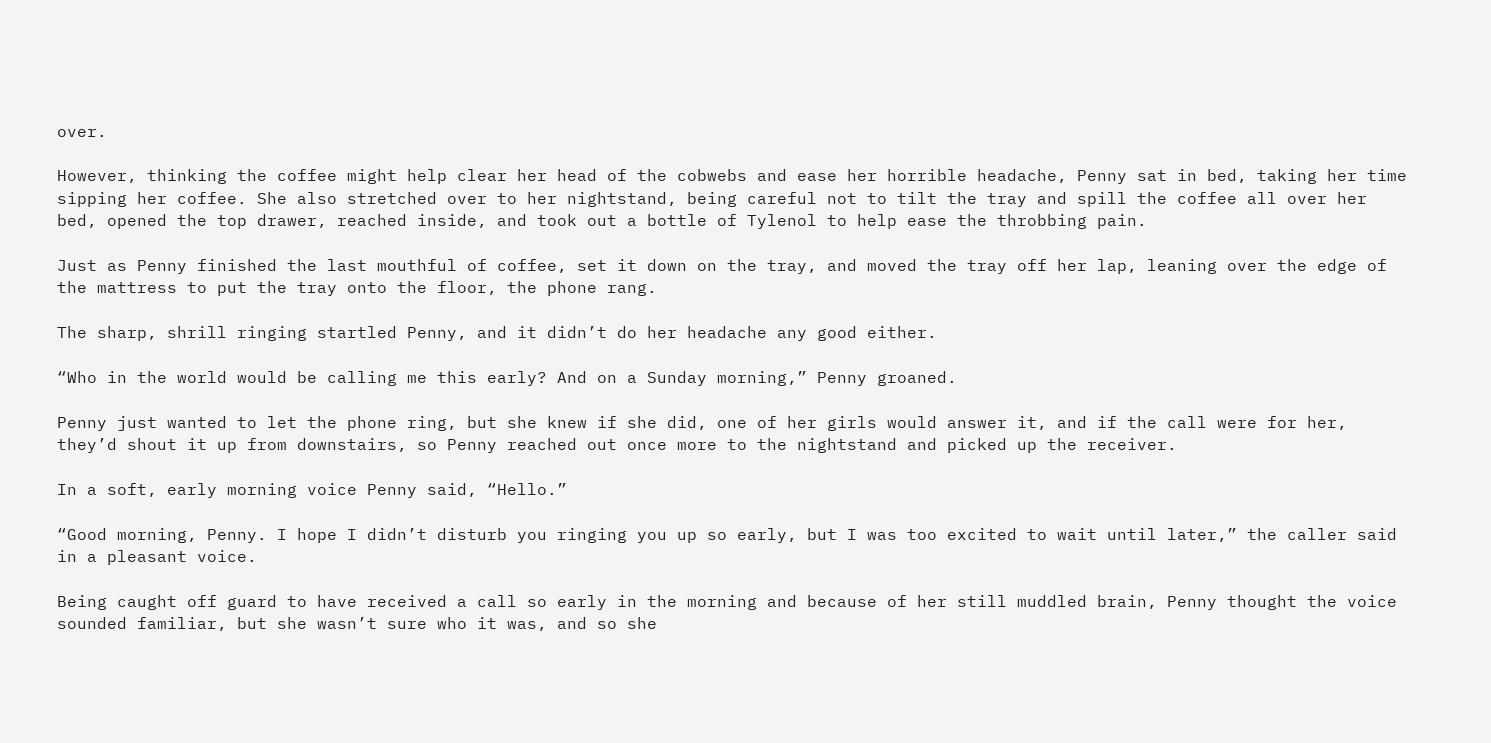over.

However, thinking the coffee might help clear her head of the cobwebs and ease her horrible headache, Penny sat in bed, taking her time sipping her coffee. She also stretched over to her nightstand, being careful not to tilt the tray and spill the coffee all over her bed, opened the top drawer, reached inside, and took out a bottle of Tylenol to help ease the throbbing pain.

Just as Penny finished the last mouthful of coffee, set it down on the tray, and moved the tray off her lap, leaning over the edge of the mattress to put the tray onto the floor, the phone rang.

The sharp, shrill ringing startled Penny, and it didn’t do her headache any good either.

“Who in the world would be calling me this early? And on a Sunday morning,” Penny groaned.

Penny just wanted to let the phone ring, but she knew if she did, one of her girls would answer it, and if the call were for her, they’d shout it up from downstairs, so Penny reached out once more to the nightstand and picked up the receiver.

In a soft, early morning voice Penny said, “Hello.”

“Good morning, Penny. I hope I didn’t disturb you ringing you up so early, but I was too excited to wait until later,” the caller said in a pleasant voice.

Being caught off guard to have received a call so early in the morning and because of her still muddled brain, Penny thought the voice sounded familiar, but she wasn’t sure who it was, and so she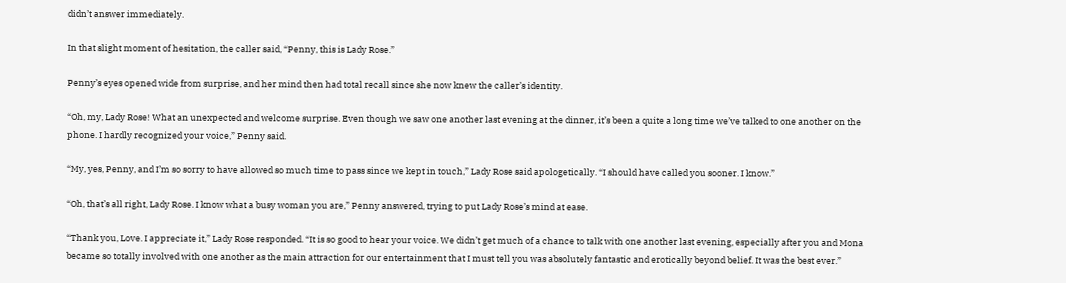didn’t answer immediately.

In that slight moment of hesitation, the caller said, “Penny, this is Lady Rose.”

Penny’s eyes opened wide from surprise, and her mind then had total recall since she now knew the caller’s identity.

“Oh, my, Lady Rose! What an unexpected and welcome surprise. Even though we saw one another last evening at the dinner, it’s been a quite a long time we’ve talked to one another on the phone. I hardly recognized your voice,” Penny said.

“My, yes, Penny, and I’m so sorry to have allowed so much time to pass since we kept in touch,” Lady Rose said apologetically. “I should have called you sooner. I know.”

“Oh, that’s all right, Lady Rose. I know what a busy woman you are,” Penny answered, trying to put Lady Rose’s mind at ease.

“Thank you, Love. I appreciate it,” Lady Rose responded. “It is so good to hear your voice. We didn’t get much of a chance to talk with one another last evening, especially after you and Mona became so totally involved with one another as the main attraction for our entertainment that I must tell you was absolutely fantastic and erotically beyond belief. It was the best ever.”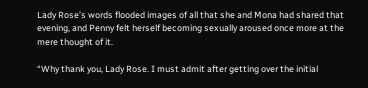Lady Rose’s words flooded images of all that she and Mona had shared that evening, and Penny felt herself becoming sexually aroused once more at the mere thought of it.

“Why thank you, Lady Rose. I must admit after getting over the initial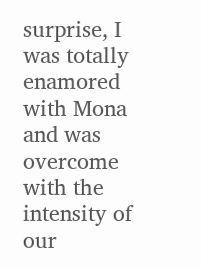surprise, I was totally enamored with Mona and was overcome with the intensity of our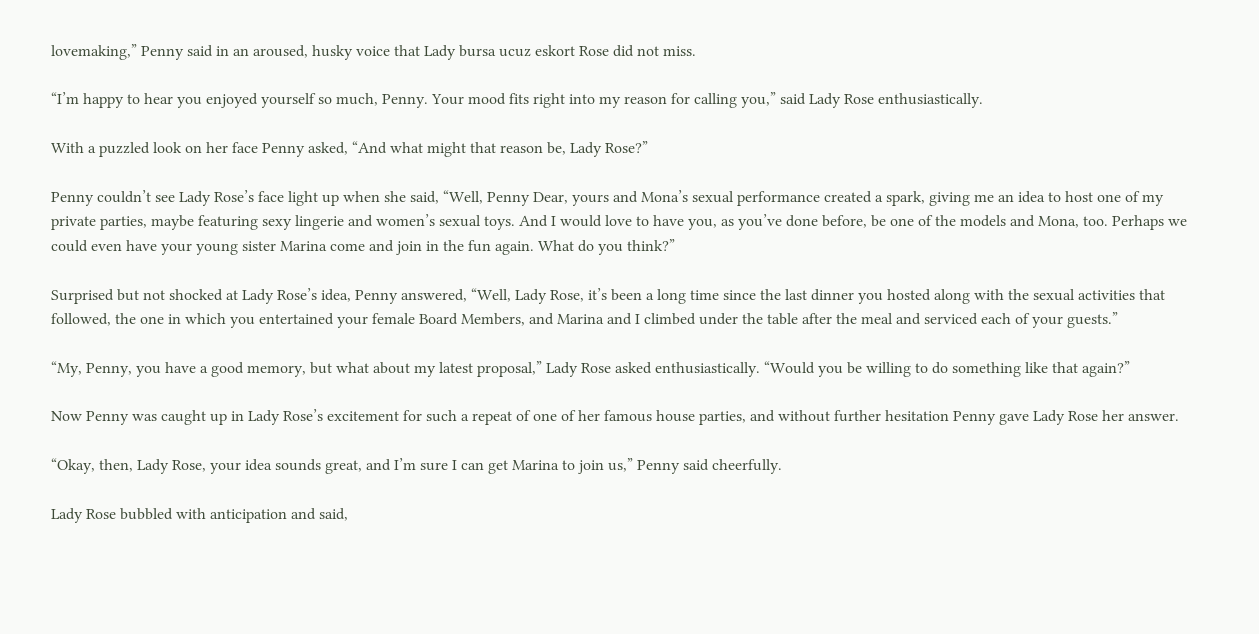lovemaking,” Penny said in an aroused, husky voice that Lady bursa ucuz eskort Rose did not miss.

“I’m happy to hear you enjoyed yourself so much, Penny. Your mood fits right into my reason for calling you,” said Lady Rose enthusiastically.

With a puzzled look on her face Penny asked, “And what might that reason be, Lady Rose?”

Penny couldn’t see Lady Rose’s face light up when she said, “Well, Penny Dear, yours and Mona’s sexual performance created a spark, giving me an idea to host one of my private parties, maybe featuring sexy lingerie and women’s sexual toys. And I would love to have you, as you’ve done before, be one of the models and Mona, too. Perhaps we could even have your young sister Marina come and join in the fun again. What do you think?”

Surprised but not shocked at Lady Rose’s idea, Penny answered, “Well, Lady Rose, it’s been a long time since the last dinner you hosted along with the sexual activities that followed, the one in which you entertained your female Board Members, and Marina and I climbed under the table after the meal and serviced each of your guests.”

“My, Penny, you have a good memory, but what about my latest proposal,” Lady Rose asked enthusiastically. “Would you be willing to do something like that again?”

Now Penny was caught up in Lady Rose’s excitement for such a repeat of one of her famous house parties, and without further hesitation Penny gave Lady Rose her answer.

“Okay, then, Lady Rose, your idea sounds great, and I’m sure I can get Marina to join us,” Penny said cheerfully.

Lady Rose bubbled with anticipation and said,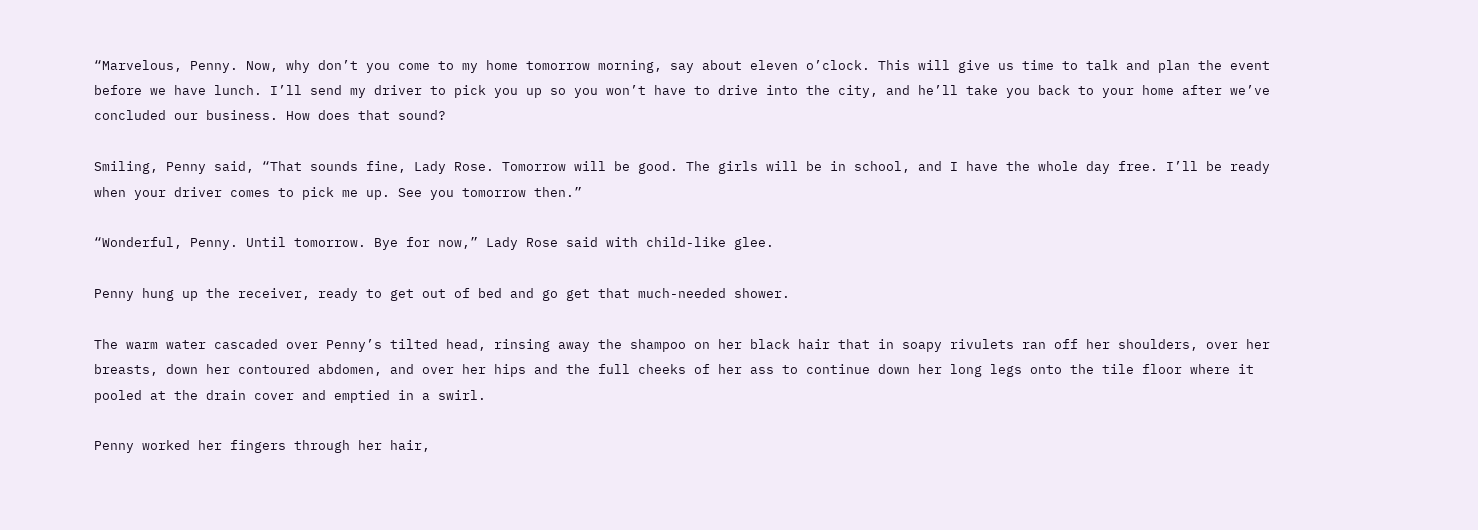“Marvelous, Penny. Now, why don’t you come to my home tomorrow morning, say about eleven o’clock. This will give us time to talk and plan the event before we have lunch. I’ll send my driver to pick you up so you won’t have to drive into the city, and he’ll take you back to your home after we’ve concluded our business. How does that sound?

Smiling, Penny said, “That sounds fine, Lady Rose. Tomorrow will be good. The girls will be in school, and I have the whole day free. I’ll be ready when your driver comes to pick me up. See you tomorrow then.”

“Wonderful, Penny. Until tomorrow. Bye for now,” Lady Rose said with child-like glee.

Penny hung up the receiver, ready to get out of bed and go get that much-needed shower.

The warm water cascaded over Penny’s tilted head, rinsing away the shampoo on her black hair that in soapy rivulets ran off her shoulders, over her breasts, down her contoured abdomen, and over her hips and the full cheeks of her ass to continue down her long legs onto the tile floor where it pooled at the drain cover and emptied in a swirl.

Penny worked her fingers through her hair,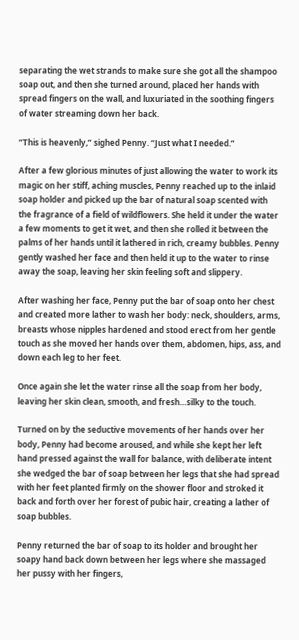separating the wet strands to make sure she got all the shampoo soap out, and then she turned around, placed her hands with spread fingers on the wall, and luxuriated in the soothing fingers of water streaming down her back.

“This is heavenly,” sighed Penny. “Just what I needed.”

After a few glorious minutes of just allowing the water to work its magic on her stiff, aching muscles, Penny reached up to the inlaid soap holder and picked up the bar of natural soap scented with the fragrance of a field of wildflowers. She held it under the water a few moments to get it wet, and then she rolled it between the palms of her hands until it lathered in rich, creamy bubbles. Penny gently washed her face and then held it up to the water to rinse away the soap, leaving her skin feeling soft and slippery.

After washing her face, Penny put the bar of soap onto her chest and created more lather to wash her body: neck, shoulders, arms, breasts whose nipples hardened and stood erect from her gentle touch as she moved her hands over them, abdomen, hips, ass, and down each leg to her feet.

Once again she let the water rinse all the soap from her body, leaving her skin clean, smooth, and fresh…silky to the touch.

Turned on by the seductive movements of her hands over her body, Penny had become aroused, and while she kept her left hand pressed against the wall for balance, with deliberate intent she wedged the bar of soap between her legs that she had spread with her feet planted firmly on the shower floor and stroked it back and forth over her forest of pubic hair, creating a lather of soap bubbles.

Penny returned the bar of soap to its holder and brought her soapy hand back down between her legs where she massaged her pussy with her fingers,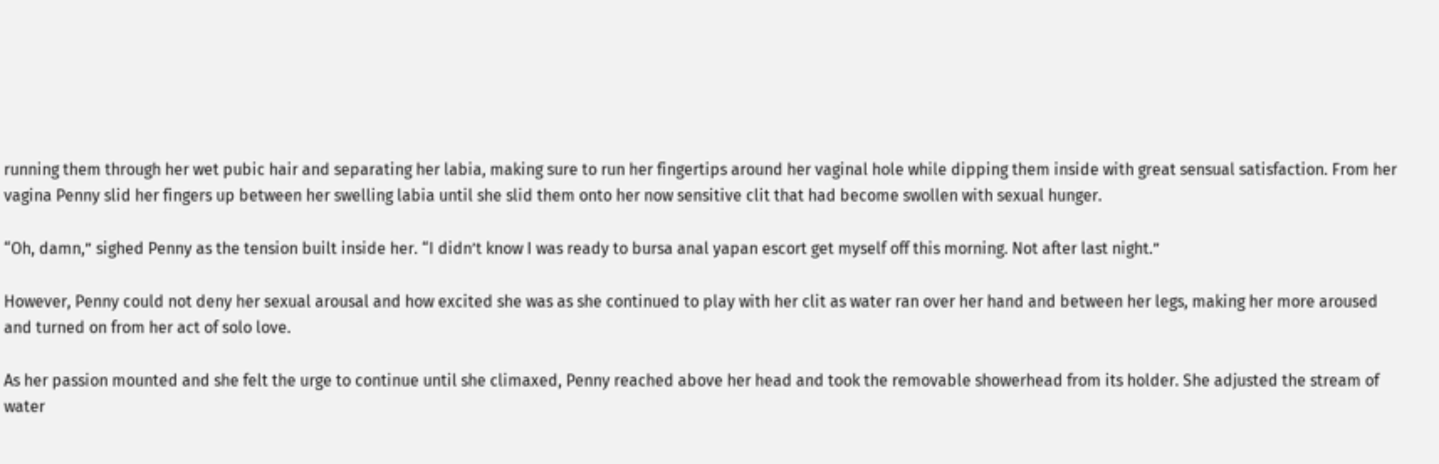running them through her wet pubic hair and separating her labia, making sure to run her fingertips around her vaginal hole while dipping them inside with great sensual satisfaction. From her vagina Penny slid her fingers up between her swelling labia until she slid them onto her now sensitive clit that had become swollen with sexual hunger.

“Oh, damn,” sighed Penny as the tension built inside her. “I didn’t know I was ready to bursa anal yapan escort get myself off this morning. Not after last night.”

However, Penny could not deny her sexual arousal and how excited she was as she continued to play with her clit as water ran over her hand and between her legs, making her more aroused and turned on from her act of solo love.

As her passion mounted and she felt the urge to continue until she climaxed, Penny reached above her head and took the removable showerhead from its holder. She adjusted the stream of water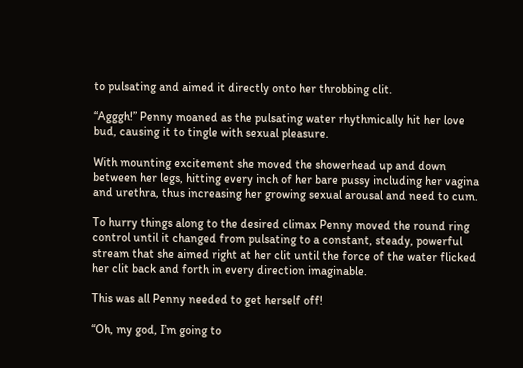to pulsating and aimed it directly onto her throbbing clit.

“Agggh!” Penny moaned as the pulsating water rhythmically hit her love bud, causing it to tingle with sexual pleasure.

With mounting excitement she moved the showerhead up and down between her legs, hitting every inch of her bare pussy including her vagina and urethra, thus increasing her growing sexual arousal and need to cum.

To hurry things along to the desired climax Penny moved the round ring control until it changed from pulsating to a constant, steady, powerful stream that she aimed right at her clit until the force of the water flicked her clit back and forth in every direction imaginable.

This was all Penny needed to get herself off!

“Oh, my god, I’m going to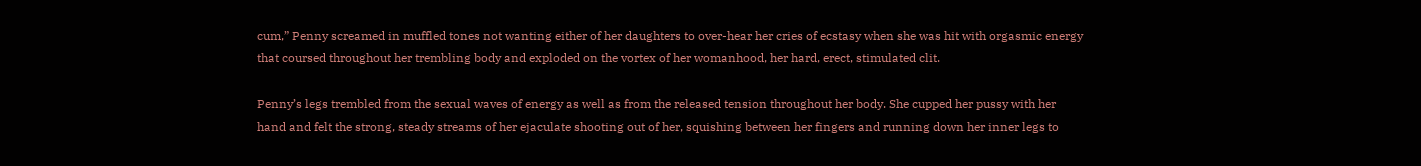cum,” Penny screamed in muffled tones not wanting either of her daughters to over-hear her cries of ecstasy when she was hit with orgasmic energy that coursed throughout her trembling body and exploded on the vortex of her womanhood, her hard, erect, stimulated clit.

Penny’s legs trembled from the sexual waves of energy as well as from the released tension throughout her body. She cupped her pussy with her hand and felt the strong, steady streams of her ejaculate shooting out of her, squishing between her fingers and running down her inner legs to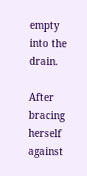empty into the drain.

After bracing herself against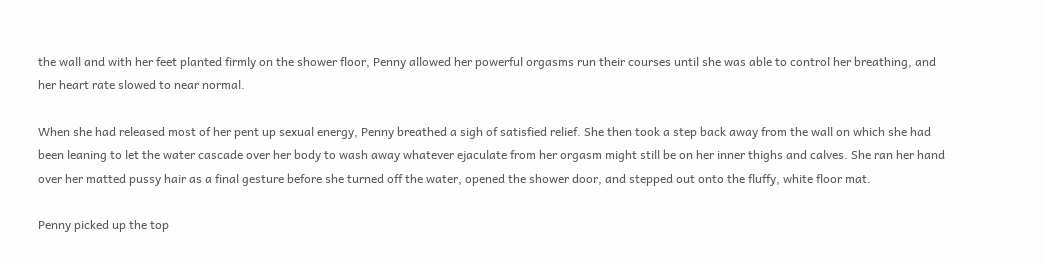the wall and with her feet planted firmly on the shower floor, Penny allowed her powerful orgasms run their courses until she was able to control her breathing, and her heart rate slowed to near normal.

When she had released most of her pent up sexual energy, Penny breathed a sigh of satisfied relief. She then took a step back away from the wall on which she had been leaning to let the water cascade over her body to wash away whatever ejaculate from her orgasm might still be on her inner thighs and calves. She ran her hand over her matted pussy hair as a final gesture before she turned off the water, opened the shower door, and stepped out onto the fluffy, white floor mat.

Penny picked up the top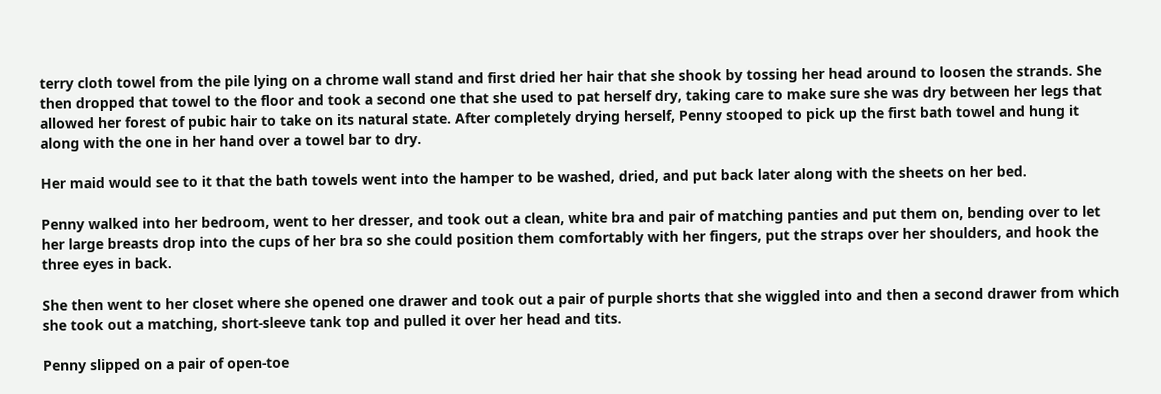terry cloth towel from the pile lying on a chrome wall stand and first dried her hair that she shook by tossing her head around to loosen the strands. She then dropped that towel to the floor and took a second one that she used to pat herself dry, taking care to make sure she was dry between her legs that allowed her forest of pubic hair to take on its natural state. After completely drying herself, Penny stooped to pick up the first bath towel and hung it along with the one in her hand over a towel bar to dry.

Her maid would see to it that the bath towels went into the hamper to be washed, dried, and put back later along with the sheets on her bed.

Penny walked into her bedroom, went to her dresser, and took out a clean, white bra and pair of matching panties and put them on, bending over to let her large breasts drop into the cups of her bra so she could position them comfortably with her fingers, put the straps over her shoulders, and hook the three eyes in back.

She then went to her closet where she opened one drawer and took out a pair of purple shorts that she wiggled into and then a second drawer from which she took out a matching, short-sleeve tank top and pulled it over her head and tits.

Penny slipped on a pair of open-toe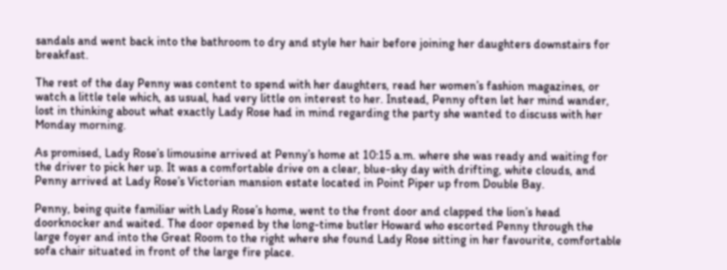sandals and went back into the bathroom to dry and style her hair before joining her daughters downstairs for breakfast.

The rest of the day Penny was content to spend with her daughters, read her women’s fashion magazines, or watch a little tele which, as usual, had very little on interest to her. Instead, Penny often let her mind wander, lost in thinking about what exactly Lady Rose had in mind regarding the party she wanted to discuss with her Monday morning.

As promised, Lady Rose’s limousine arrived at Penny’s home at 10:15 a.m. where she was ready and waiting for the driver to pick her up. It was a comfortable drive on a clear, blue-sky day with drifting, white clouds, and Penny arrived at Lady Rose’s Victorian mansion estate located in Point Piper up from Double Bay.

Penny, being quite familiar with Lady Rose’s home, went to the front door and clapped the lion’s head doorknocker and waited. The door opened by the long-time butler Howard who escorted Penny through the large foyer and into the Great Room to the right where she found Lady Rose sitting in her favourite, comfortable sofa chair situated in front of the large fire place.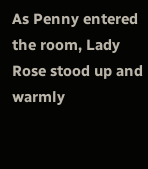As Penny entered the room, Lady Rose stood up and warmly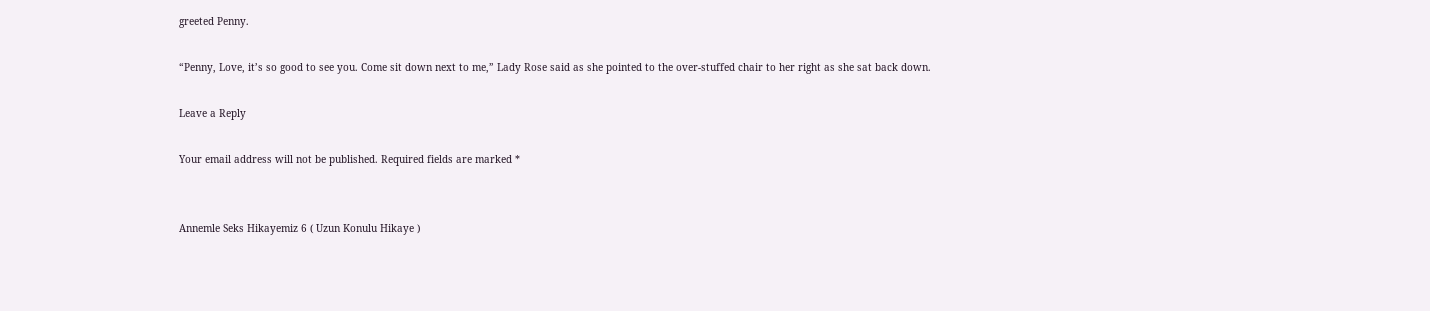greeted Penny.

“Penny, Love, it’s so good to see you. Come sit down next to me,” Lady Rose said as she pointed to the over-stuffed chair to her right as she sat back down.

Leave a Reply

Your email address will not be published. Required fields are marked *


Annemle Seks Hikayemiz 6 ( Uzun Konulu Hikaye )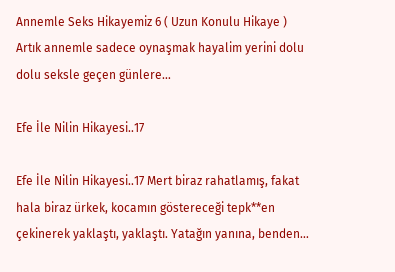Annemle Seks Hikayemiz 6 ( Uzun Konulu Hikaye ) Artık annemle sadece oynaşmak hayalim yerini dolu dolu seksle geçen günlere…

Efe İle Nilin Hikayesi..17

Efe İle Nilin Hikayesi..17 Mert biraz rahatlamış, fakat hala biraz ürkek, kocamın göstereceği tepk**en çekinerek yaklaştı, yaklaştı. Yatağın yanına, benden…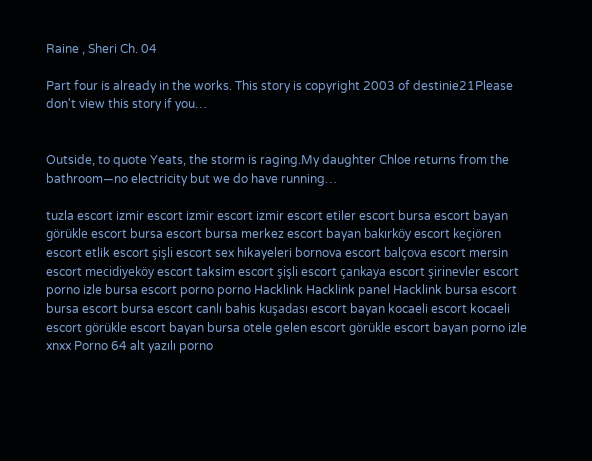Raine , Sheri Ch. 04

Part four is already in the works. This story is copyright 2003 of destinie21Please don't view this story if you…


Outside, to quote Yeats, the storm is raging.My daughter Chloe returns from the bathroom—no electricity but we do have running…

tuzla escort izmir escort izmir escort izmir escort etiler escort bursa escort bayan görükle escort bursa escort bursa merkez escort bayan bakırköy escort keçiören escort etlik escort şişli escort sex hikayeleri bornova escort balçova escort mersin escort mecidiyeköy escort taksim escort şişli escort çankaya escort şirinevler escort porno izle bursa escort porno porno Hacklink Hacklink panel Hacklink bursa escort bursa escort bursa escort canlı bahis kuşadası escort bayan kocaeli escort kocaeli escort görükle escort bayan bursa otele gelen escort görükle escort bayan porno izle xnxx Porno 64 alt yazılı porno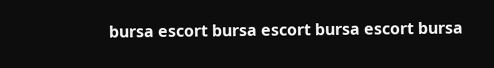bursa escort bursa escort bursa escort bursa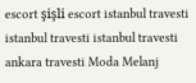escort şişli escort istanbul travesti istanbul travesti istanbul travesti ankara travesti Moda Melanj